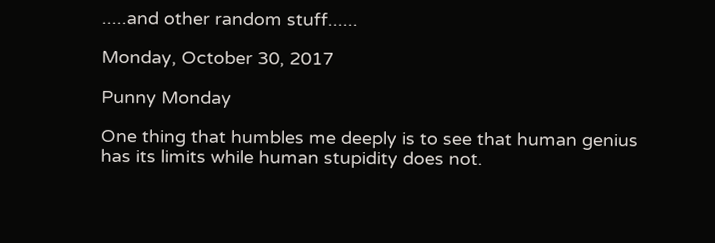.....and other random stuff......

Monday, October 30, 2017

Punny Monday

One thing that humbles me deeply is to see that human genius has its limits while human stupidity does not.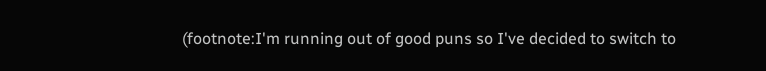(footnote:I'm running out of good puns so I've decided to switch to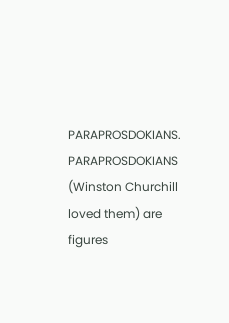PARAPROSDOKIANS.
PARAPROSDOKIANS (Winston Churchill loved them) are figures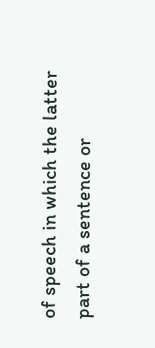of speech in which the latter part of a sentence or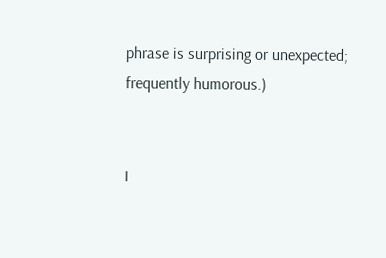phrase is surprising or unexpected; frequently humorous.)


I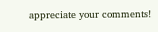appreciate your comments!